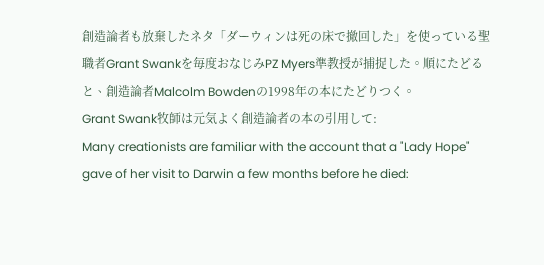創造論者も放棄したネタ「ダーウィンは死の床で撤回した」を使っている聖職者Grant Swankを毎度おなじみPZ Myers準教授が捕捉した。順にたどると、創造論者Malcolm Bowdenの1998年の本にたどりつく。
Grant Swank牧師は元気よく創造論者の本の引用して:
Many creationists are familiar with the account that a "Lady Hope" gave of her visit to Darwin a few months before he died: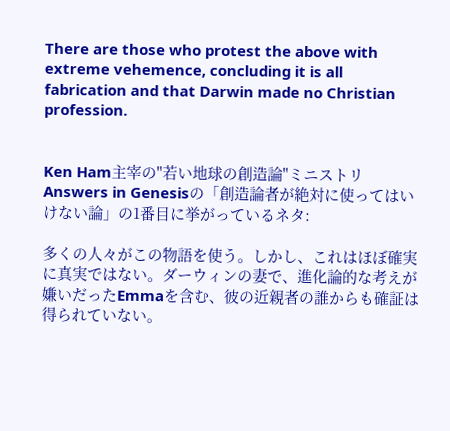There are those who protest the above with extreme vehemence, concluding it is all fabrication and that Darwin made no Christian profession.


Ken Ham主宰の"若い地球の創造論"ミニストリAnswers in Genesisの「創造論者が絶対に使ってはいけない論」の1番目に挙がっているネタ:

多くの人々がこの物語を使う。しかし、これはほぼ確実に真実ではない。ダーウィンの妻で、進化論的な考えが嫌いだったEmmaを含む、彼の近親者の誰からも確証は得られていない。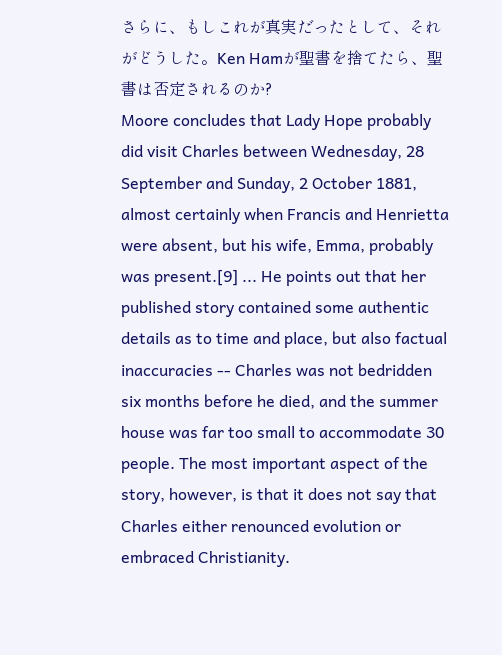さらに、もしこれが真実だったとして、それがどうした。Ken Hamが聖書を捨てたら、聖書は否定されるのか?
Moore concludes that Lady Hope probably did visit Charles between Wednesday, 28 September and Sunday, 2 October 1881, almost certainly when Francis and Henrietta were absent, but his wife, Emma, probably was present.[9] ... He points out that her published story contained some authentic details as to time and place, but also factual inaccuracies -- Charles was not bedridden six months before he died, and the summer house was far too small to accommodate 30 people. The most important aspect of the story, however, is that it does not say that Charles either renounced evolution or embraced Christianity.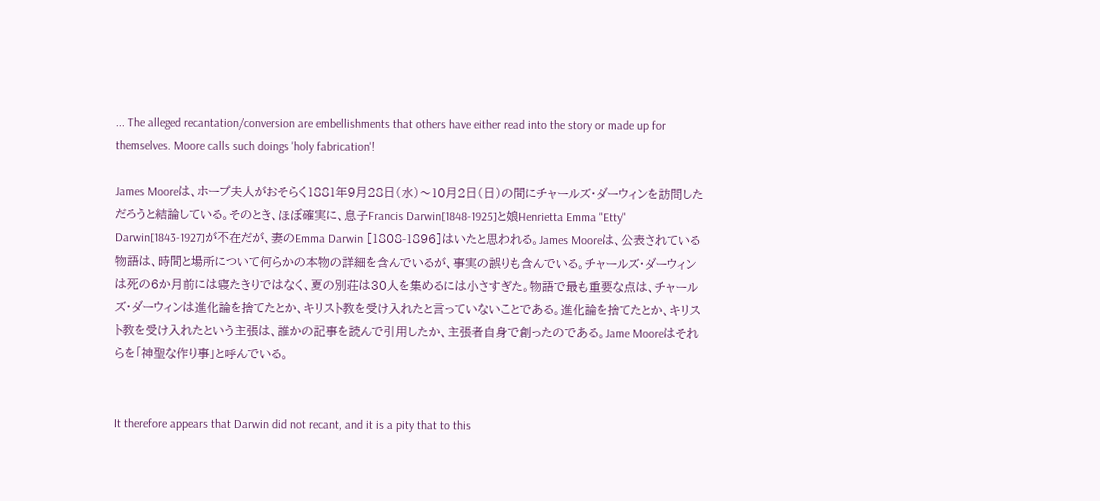... The alleged recantation/conversion are embellishments that others have either read into the story or made up for themselves. Moore calls such doings 'holy fabrication'!

James Mooreは、ホープ夫人がおそらく1881年9月28日(水)〜10月2日(日)の間にチャールズ・ダーウィンを訪問しただろうと結論している。そのとき、ほぼ確実に、息子Francis Darwin[1848-1925]と娘Henrietta Emma "Etty" Darwin[1843-1927]が不在だが、妻のEmma Darwin [1808-1896]はいたと思われる。James Mooreは、公表されている物語は、時間と場所について何らかの本物の詳細を含んでいるが、事実の誤りも含んでいる。チャールズ・ダーウィンは死の6か月前には寝たきりではなく、夏の別荘は30人を集めるには小さすぎた。物語で最も重要な点は、チャールズ・ダーウィンは進化論を捨てたとか、キリスト教を受け入れたと言っていないことである。進化論を捨てたとか、キリスト教を受け入れたという主張は、誰かの記事を読んで引用したか、主張者自身で創ったのである。Jame Mooreはそれらを「神聖な作り事」と呼んでいる。


It therefore appears that Darwin did not recant, and it is a pity that to this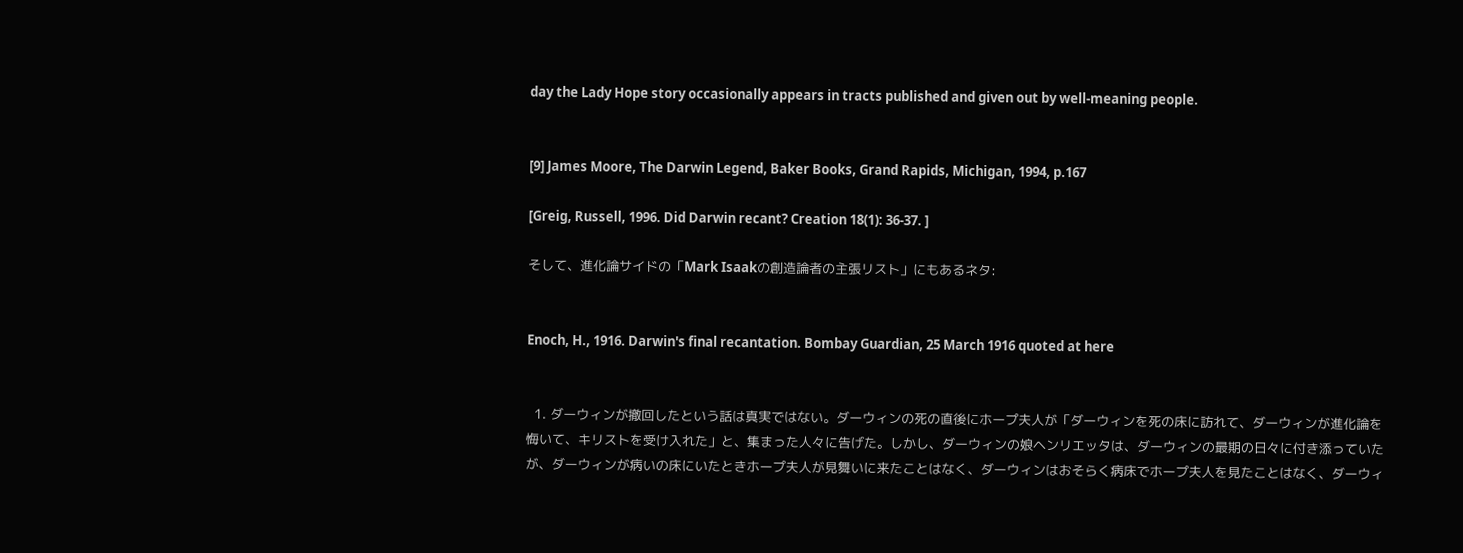day the Lady Hope story occasionally appears in tracts published and given out by well-meaning people.


[9] James Moore, The Darwin Legend, Baker Books, Grand Rapids, Michigan, 1994, p.167

[Greig, Russell, 1996. Did Darwin recant? Creation 18(1): 36-37. ]

そして、進化論サイドの「Mark Isaakの創造論者の主張リスト」にもあるネタ:


Enoch, H., 1916. Darwin's final recantation. Bombay Guardian, 25 March 1916 quoted at here


  1. ダーウィンが撤回したという話は真実ではない。ダーウィンの死の直後にホープ夫人が「ダーウィンを死の床に訪れて、ダーウィンが進化論を悔いて、キリストを受け入れた」と、集まった人々に告げた。しかし、ダーウィンの娘ヘンリエッタは、ダーウィンの最期の日々に付き添っていたが、ダーウィンが病いの床にいたときホープ夫人が見舞いに来たことはなく、ダーウィンはおそらく病床でホープ夫人を見たことはなく、ダーウィ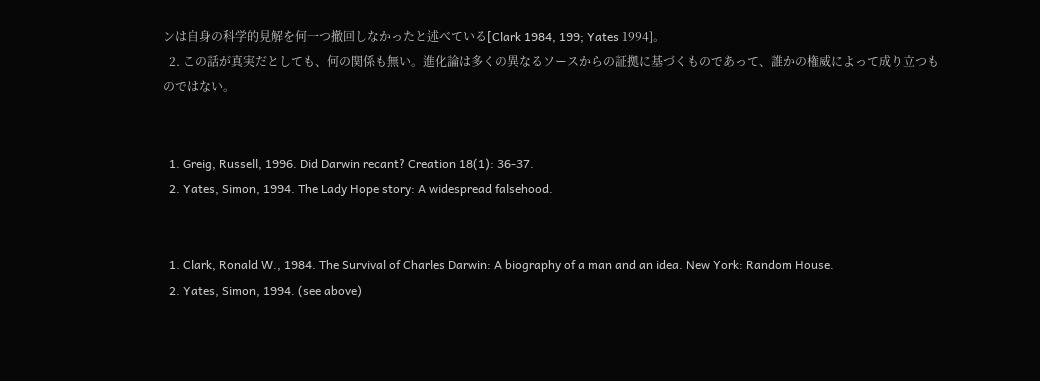ンは自身の科学的見解を何一つ撤回しなかったと述べている[Clark 1984, 199; Yates 1994]。
  2. この話が真実だとしても、何の関係も無い。進化論は多くの異なるソースからの証拠に基づくものであって、誰かの権威によって成り立つものではない。


  1. Greig, Russell, 1996. Did Darwin recant? Creation 18(1): 36-37.
  2. Yates, Simon, 1994. The Lady Hope story: A widespread falsehood.


  1. Clark, Ronald W., 1984. The Survival of Charles Darwin: A biography of a man and an idea. New York: Random House.
  2. Yates, Simon, 1994. (see above)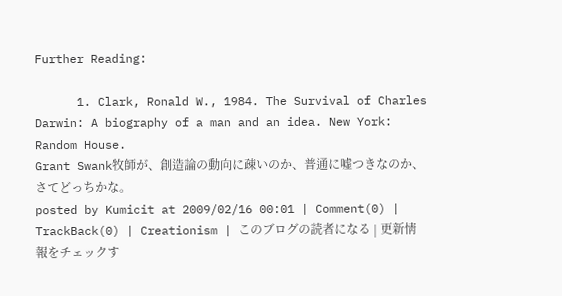Further Reading:

      1. Clark, Ronald W., 1984. The Survival of Charles Darwin: A biography of a man and an idea. New York: Random House.
Grant Swank牧師が、創造論の動向に疎いのか、普通に嘘つきなのか、さてどっちかな。
posted by Kumicit at 2009/02/16 00:01 | Comment(0) | TrackBack(0) | Creationism | このブログの読者になる | 更新情報をチェックす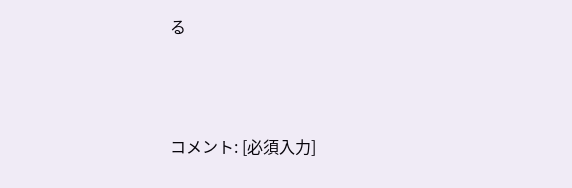る



コメント: [必須入力]